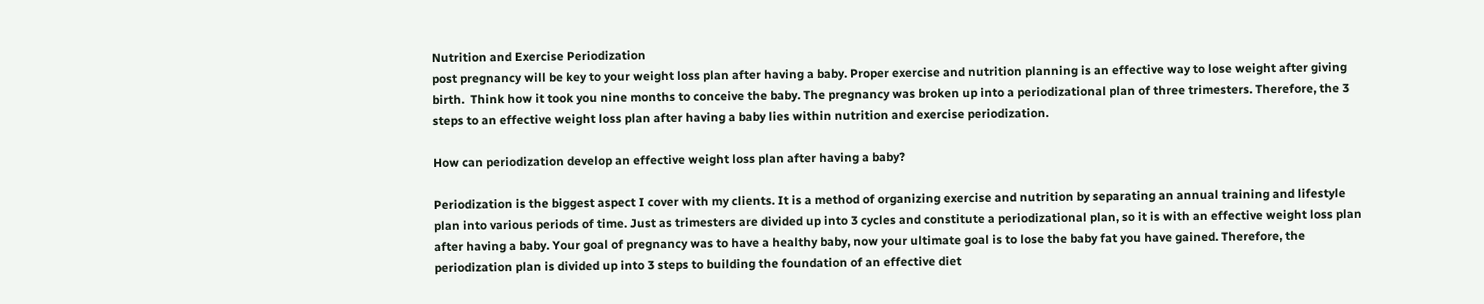Nutrition and Exercise Periodization
post pregnancy will be key to your weight loss plan after having a baby. Proper exercise and nutrition planning is an effective way to lose weight after giving birth.  Think how it took you nine months to conceive the baby. The pregnancy was broken up into a periodizational plan of three trimesters. Therefore, the 3 steps to an effective weight loss plan after having a baby lies within nutrition and exercise periodization.

How can periodization develop an effective weight loss plan after having a baby?

Periodization is the biggest aspect I cover with my clients. It is a method of organizing exercise and nutrition by separating an annual training and lifestyle plan into various periods of time. Just as trimesters are divided up into 3 cycles and constitute a periodizational plan, so it is with an effective weight loss plan after having a baby. Your goal of pregnancy was to have a healthy baby, now your ultimate goal is to lose the baby fat you have gained. Therefore, the periodization plan is divided up into 3 steps to building the foundation of an effective diet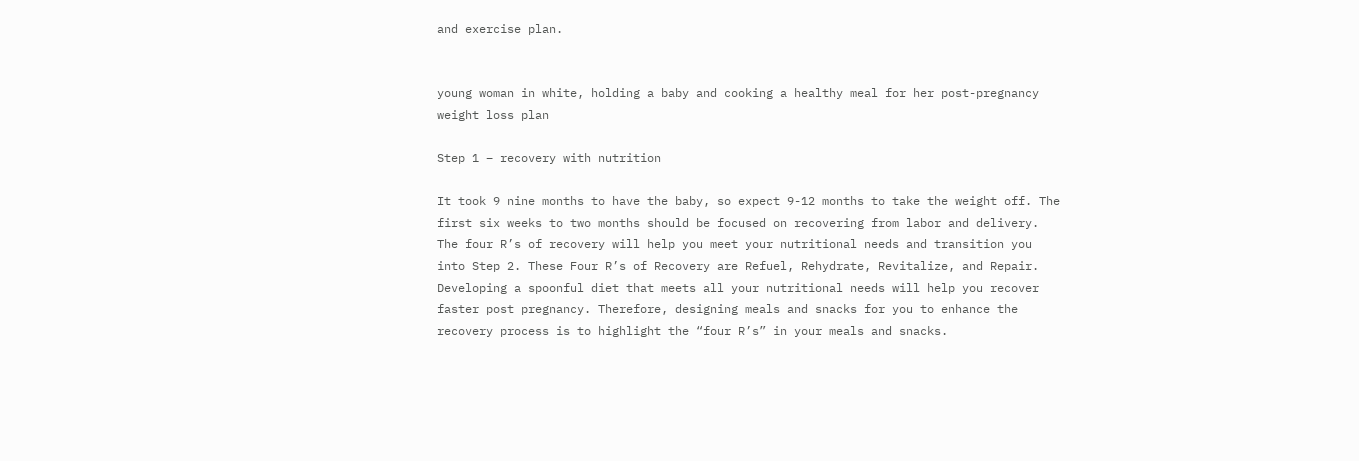and exercise plan.


young woman in white, holding a baby and cooking a healthy meal for her post-pregnancy weight loss plan

Step 1 – recovery with nutrition

It took 9 nine months to have the baby, so expect 9-12 months to take the weight off. The first six weeks to two months should be focused on recovering from labor and delivery. The four R’s of recovery will help you meet your nutritional needs and transition you into Step 2. These Four R’s of Recovery are Refuel, Rehydrate, Revitalize, and Repair. Developing a spoonful diet that meets all your nutritional needs will help you recover faster post pregnancy. Therefore, designing meals and snacks for you to enhance the recovery process is to highlight the “four R’s” in your meals and snacks.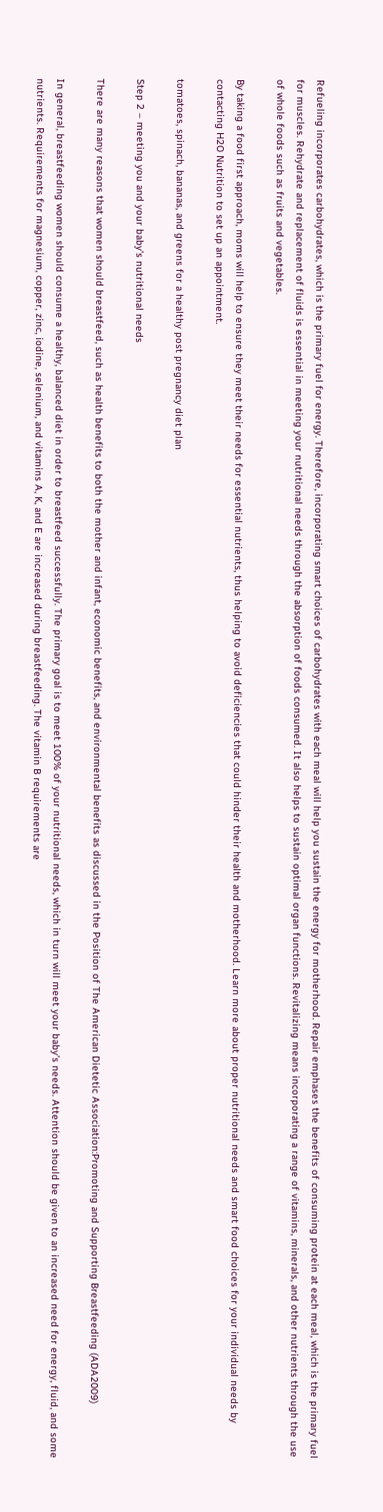Refueling incorporates carbohydrates, which is the primary fuel for energy. Therefore, incorporating smart choices of carbohydrates with each meal will help you sustain the energy for motherhood. Repair emphases the benefits of consuming protein at each meal, which is the primary fuel for muscles. Rehydrate and replacement of fluids is essential in meeting your nutritional needs through the absorption of foods consumed. It also helps to sustain optimal organ functions. Revitalizing means incorporating a range of vitamins, minerals, and other nutrients through the use of whole foods such as fruits and vegetables.

By taking a food first approach, moms will help to ensure they meet their needs for essential nutrients, thus helping to avoid deficiencies that could hinder their health and motherhood. Learn more about proper nutritional needs and smart food choices for your individual needs by contacting H2O Nutrition to set up an appointment.

tomatoes, spinach, bananas, and greens for a healthy post pregnancy diet plan

Step 2 – meeting you and your baby’s nutritional needs

There are many reasons that women should breastfeed, such as health benefits to both the mother and infant, economic benefits, and environmental benefits as discussed in the Position of The American Dietetic Association:Promoting and Supporting Breastfeeding (ADA2009)

In general, breastfeeding women should consume a healthy, balanced diet in order to breastfeed successfully. The primary goal is to meet 100% of your nutritional needs, which in turn will meet your baby’s needs. Attention should be given to an increased need for energy, fluid, and some nutrients. Requirements for magnesium, copper, zinc, iodine, selenium, and vitamins A, K, and E are increased during breastfeeding. The vitamin B requirements are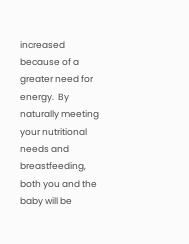increased because of a greater need for energy.  By naturally meeting your nutritional needs and breastfeeding, both you and the baby will be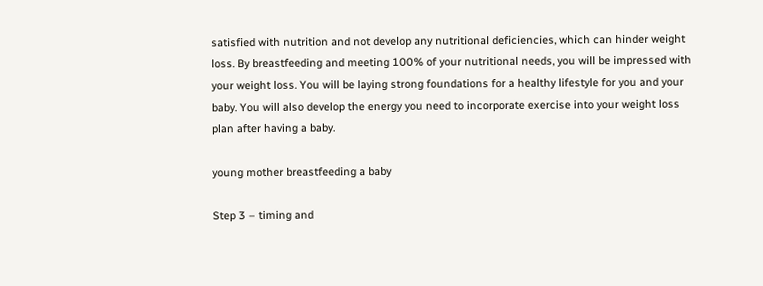satisfied with nutrition and not develop any nutritional deficiencies, which can hinder weight loss. By breastfeeding and meeting 100% of your nutritional needs, you will be impressed with your weight loss. You will be laying strong foundations for a healthy lifestyle for you and your baby. You will also develop the energy you need to incorporate exercise into your weight loss plan after having a baby.

young mother breastfeeding a baby

Step 3 – timing and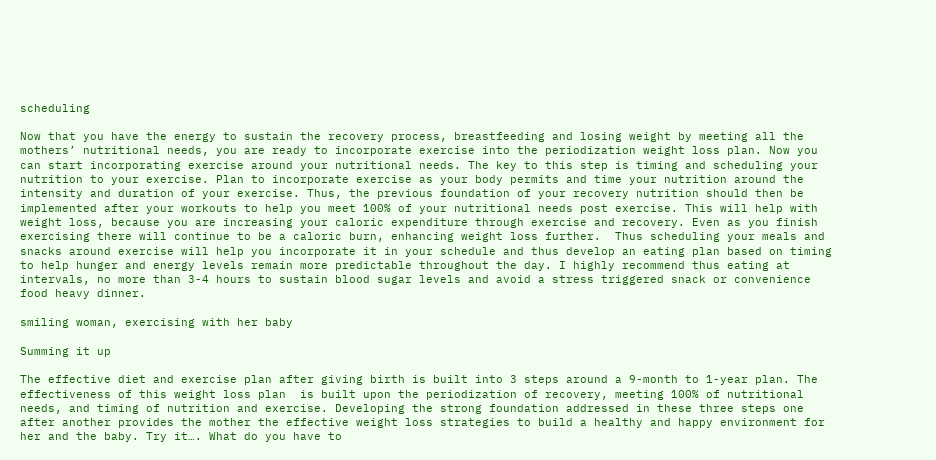scheduling

Now that you have the energy to sustain the recovery process, breastfeeding and losing weight by meeting all the mothers’ nutritional needs, you are ready to incorporate exercise into the periodization weight loss plan. Now you can start incorporating exercise around your nutritional needs. The key to this step is timing and scheduling your nutrition to your exercise. Plan to incorporate exercise as your body permits and time your nutrition around the intensity and duration of your exercise. Thus, the previous foundation of your recovery nutrition should then be implemented after your workouts to help you meet 100% of your nutritional needs post exercise. This will help with weight loss, because you are increasing your caloric expenditure through exercise and recovery. Even as you finish exercising there will continue to be a caloric burn, enhancing weight loss further.  Thus scheduling your meals and snacks around exercise will help you incorporate it in your schedule and thus develop an eating plan based on timing to help hunger and energy levels remain more predictable throughout the day. I highly recommend thus eating at intervals, no more than 3-4 hours to sustain blood sugar levels and avoid a stress triggered snack or convenience food heavy dinner.

smiling woman, exercising with her baby

Summing it up

The effective diet and exercise plan after giving birth is built into 3 steps around a 9-month to 1-year plan. The effectiveness of this weight loss plan  is built upon the periodization of recovery, meeting 100% of nutritional needs, and timing of nutrition and exercise. Developing the strong foundation addressed in these three steps one after another provides the mother the effective weight loss strategies to build a healthy and happy environment for her and the baby. Try it…. What do you have to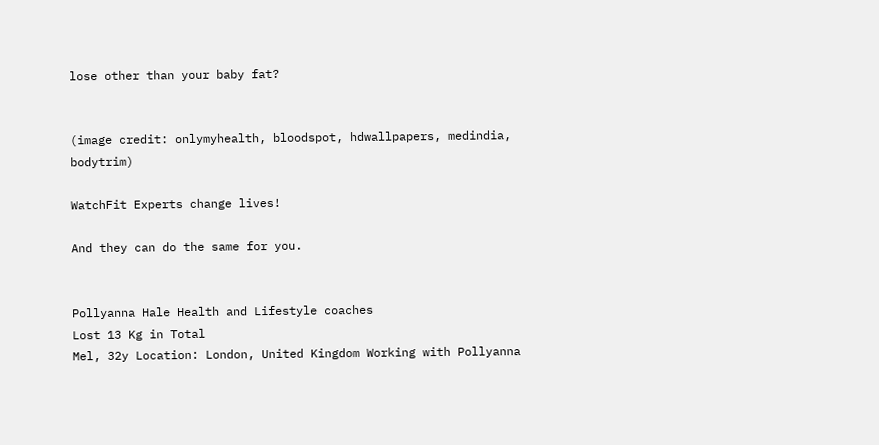lose other than your baby fat?


(image credit: onlymyhealth, bloodspot, hdwallpapers, medindia, bodytrim)

WatchFit Experts change lives!

And they can do the same for you.


Pollyanna Hale Health and Lifestyle coaches
Lost 13 Kg in Total
Mel, 32y Location: London, United Kingdom Working with Pollyanna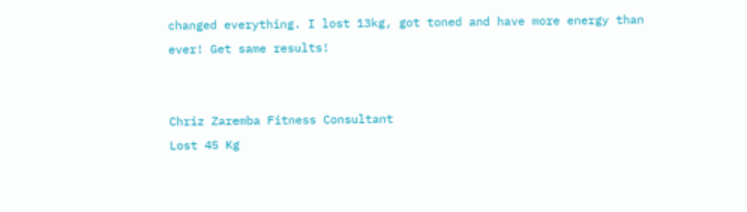changed everything. I lost 13kg, got toned and have more energy than ever! Get same results!


Chriz Zaremba Fitness Consultant
Lost 45 Kg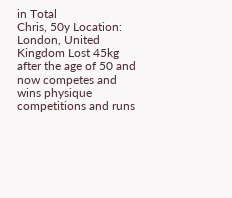in Total
Chris, 50y Location: London, United Kingdom Lost 45kg after the age of 50 and now competes and wins physique competitions and runs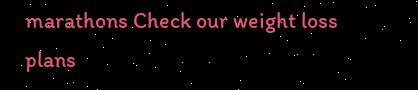marathons Check our weight loss plans